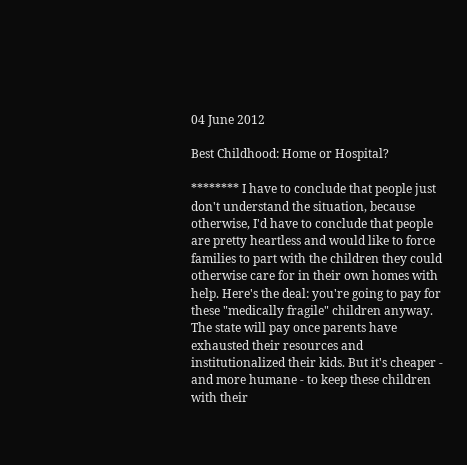04 June 2012

Best Childhood: Home or Hospital?

******** I have to conclude that people just don't understand the situation, because otherwise, I'd have to conclude that people are pretty heartless and would like to force families to part with the children they could otherwise care for in their own homes with help. Here's the deal: you're going to pay for these "medically fragile" children anyway. The state will pay once parents have exhausted their resources and institutionalized their kids. But it's cheaper - and more humane - to keep these children with their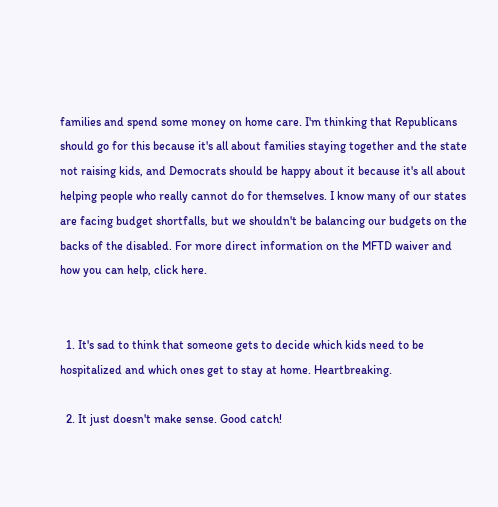families and spend some money on home care. I'm thinking that Republicans should go for this because it's all about families staying together and the state not raising kids, and Democrats should be happy about it because it's all about helping people who really cannot do for themselves. I know many of our states are facing budget shortfalls, but we shouldn't be balancing our budgets on the backs of the disabled. For more direct information on the MFTD waiver and how you can help, click here.


  1. It's sad to think that someone gets to decide which kids need to be hospitalized and which ones get to stay at home. Heartbreaking.

  2. It just doesn't make sense. Good catch!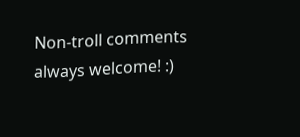Non-troll comments always welcome! :)